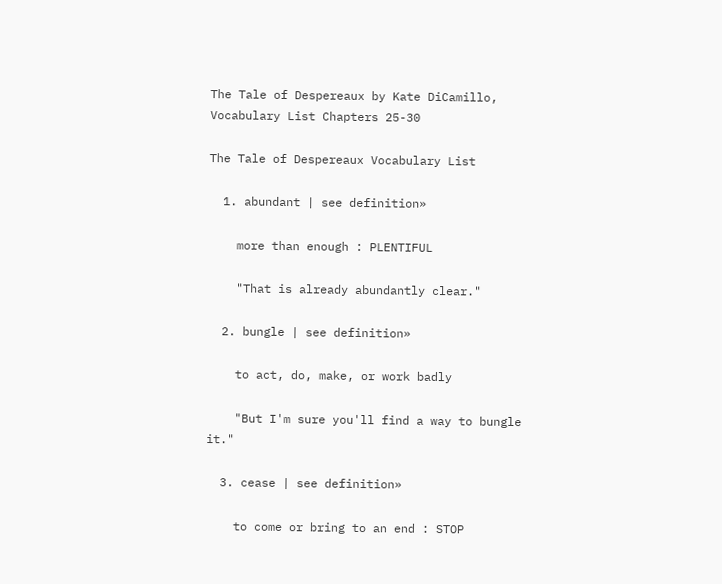The Tale of Despereaux by Kate DiCamillo, Vocabulary List Chapters 25-30

The Tale of Despereaux Vocabulary List

  1. abundant | see definition»

    more than enough : PLENTIFUL

    "That is already abundantly clear."

  2. bungle | see definition»

    to act, do, make, or work badly

    "But I'm sure you'll find a way to bungle it."

  3. cease | see definition»

    to come or bring to an end : STOP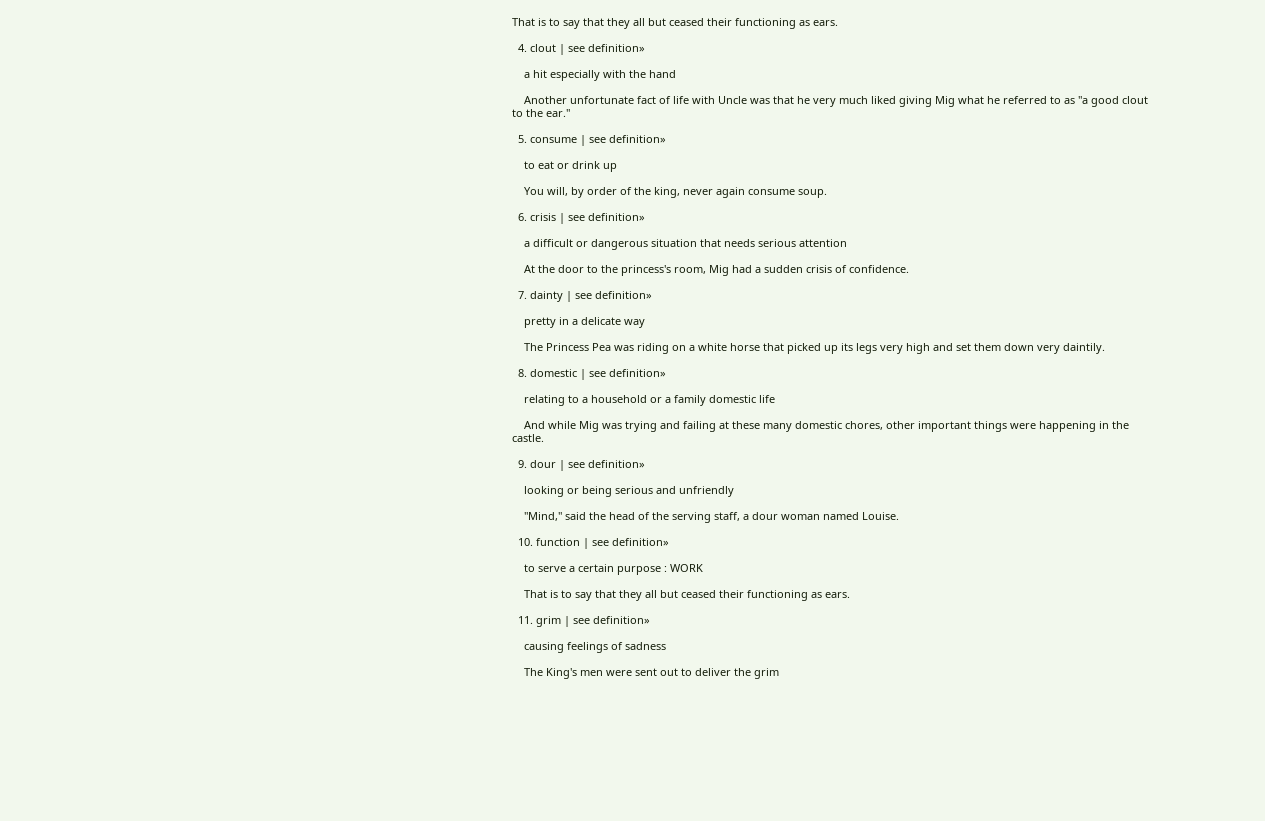That is to say that they all but ceased their functioning as ears.

  4. clout | see definition»

    a hit especially with the hand

    Another unfortunate fact of life with Uncle was that he very much liked giving Mig what he referred to as "a good clout to the ear."

  5. consume | see definition»

    to eat or drink up

    You will, by order of the king, never again consume soup.

  6. crisis | see definition»

    a difficult or dangerous situation that needs serious attention

    At the door to the princess's room, Mig had a sudden crisis of confidence.

  7. dainty | see definition»

    pretty in a delicate way

    The Princess Pea was riding on a white horse that picked up its legs very high and set them down very daintily.

  8. domestic | see definition»

    relating to a household or a family domestic life

    And while Mig was trying and failing at these many domestic chores, other important things were happening in the castle.

  9. dour | see definition»

    looking or being serious and unfriendly

    "Mind," said the head of the serving staff, a dour woman named Louise.

  10. function | see definition»

    to serve a certain purpose : WORK

    That is to say that they all but ceased their functioning as ears.

  11. grim | see definition»

    causing feelings of sadness

    The King's men were sent out to deliver the grim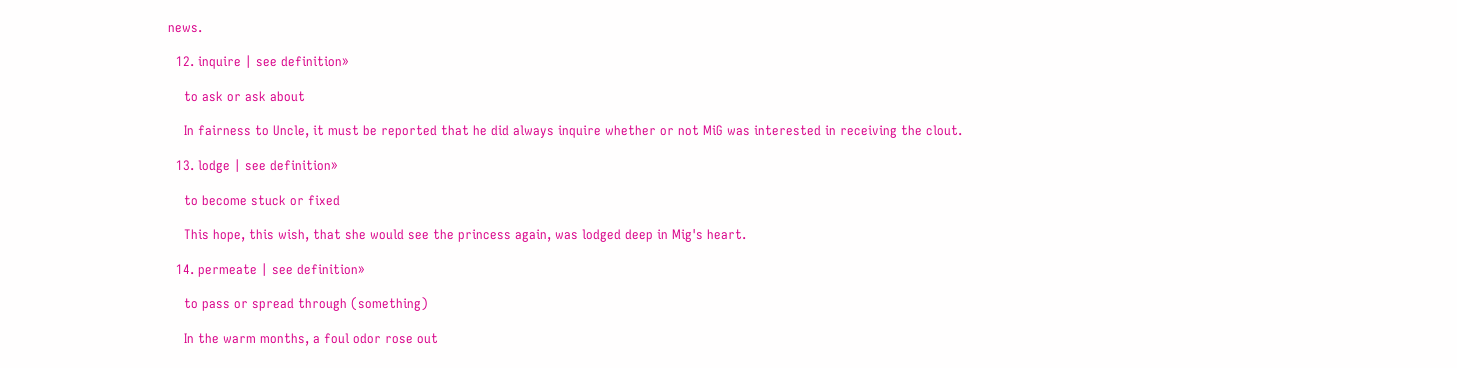news.

  12. inquire | see definition»

    to ask or ask about

    In fairness to Uncle, it must be reported that he did always inquire whether or not MiG was interested in receiving the clout.

  13. lodge | see definition»

    to become stuck or fixed

    This hope, this wish, that she would see the princess again, was lodged deep in Mig's heart.

  14. permeate | see definition»

    to pass or spread through (something)

    In the warm months, a foul odor rose out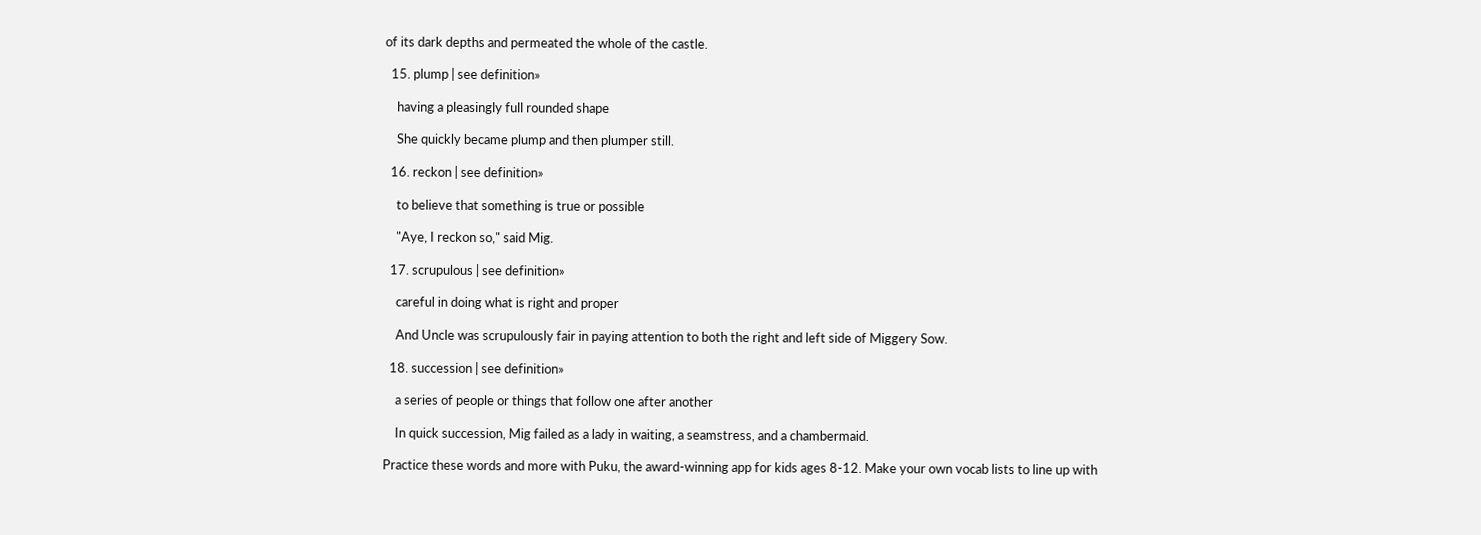of its dark depths and permeated the whole of the castle.

  15. plump | see definition»

    having a pleasingly full rounded shape

    She quickly became plump and then plumper still.

  16. reckon | see definition»

    to believe that something is true or possible

    "Aye, I reckon so," said Mig.

  17. scrupulous | see definition»

    careful in doing what is right and proper

    And Uncle was scrupulously fair in paying attention to both the right and left side of Miggery Sow.

  18. succession | see definition»

    a series of people or things that follow one after another

    In quick succession, Mig failed as a lady in waiting, a seamstress, and a chambermaid.

Practice these words and more with Puku, the award-winning app for kids ages 8-12. Make your own vocab lists to line up with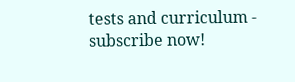tests and curriculum - subscribe now!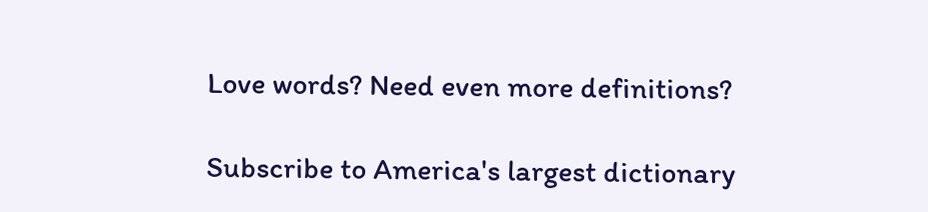Love words? Need even more definitions?

Subscribe to America's largest dictionary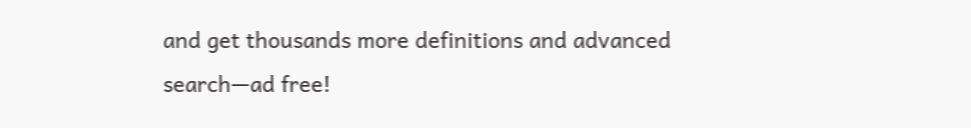and get thousands more definitions and advanced search—ad free!